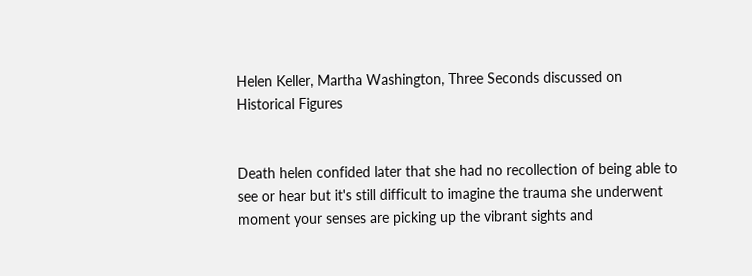Helen Keller, Martha Washington, Three Seconds discussed on Historical Figures


Death helen confided later that she had no recollection of being able to see or hear but it's still difficult to imagine the trauma she underwent moment your senses are picking up the vibrant sights and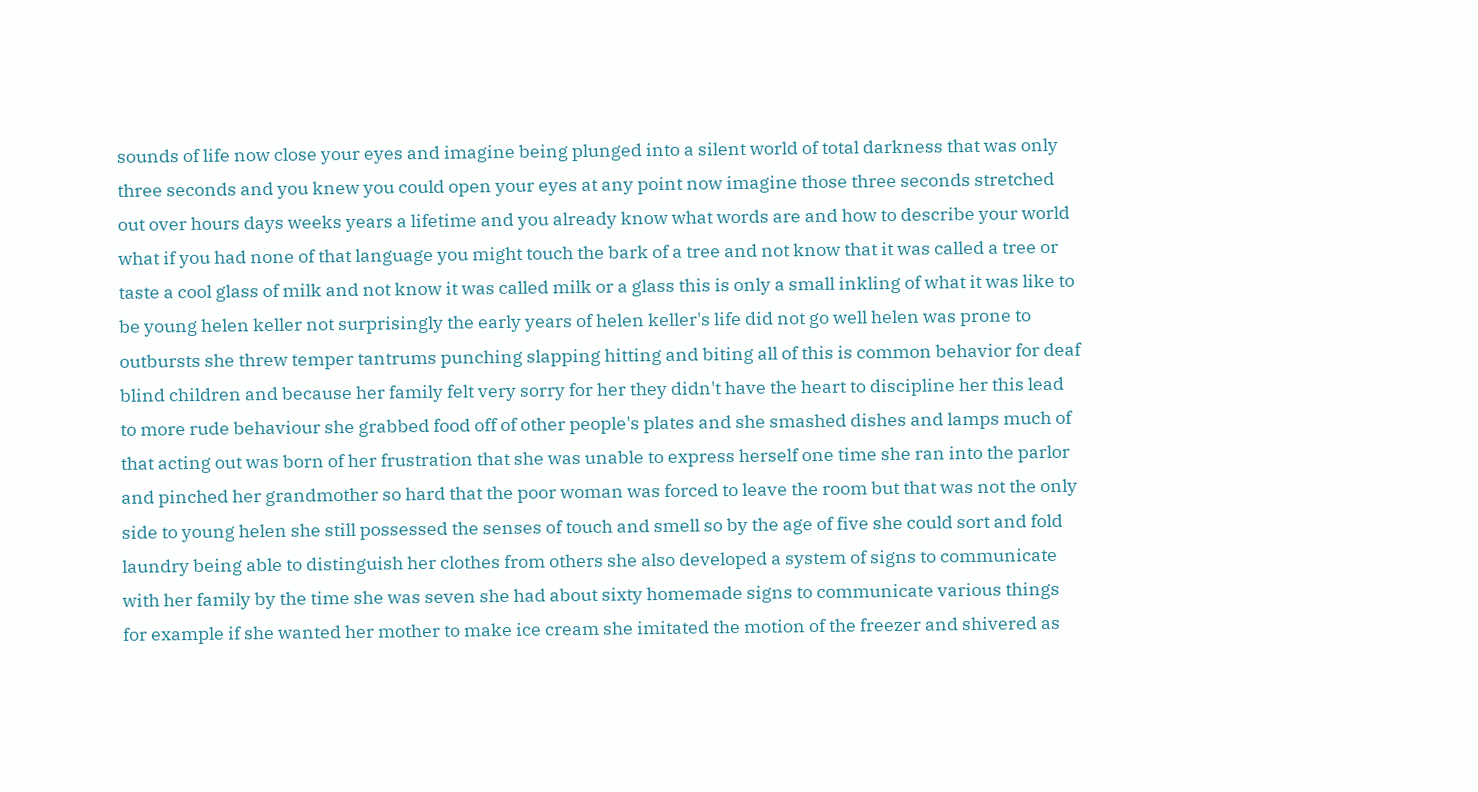sounds of life now close your eyes and imagine being plunged into a silent world of total darkness that was only three seconds and you knew you could open your eyes at any point now imagine those three seconds stretched out over hours days weeks years a lifetime and you already know what words are and how to describe your world what if you had none of that language you might touch the bark of a tree and not know that it was called a tree or taste a cool glass of milk and not know it was called milk or a glass this is only a small inkling of what it was like to be young helen keller not surprisingly the early years of helen keller's life did not go well helen was prone to outbursts she threw temper tantrums punching slapping hitting and biting all of this is common behavior for deaf blind children and because her family felt very sorry for her they didn't have the heart to discipline her this lead to more rude behaviour she grabbed food off of other people's plates and she smashed dishes and lamps much of that acting out was born of her frustration that she was unable to express herself one time she ran into the parlor and pinched her grandmother so hard that the poor woman was forced to leave the room but that was not the only side to young helen she still possessed the senses of touch and smell so by the age of five she could sort and fold laundry being able to distinguish her clothes from others she also developed a system of signs to communicate with her family by the time she was seven she had about sixty homemade signs to communicate various things for example if she wanted her mother to make ice cream she imitated the motion of the freezer and shivered as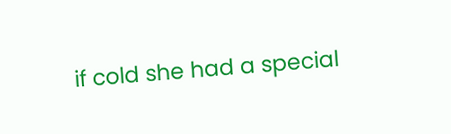if cold she had a special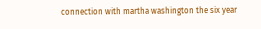connection with martha washington the six year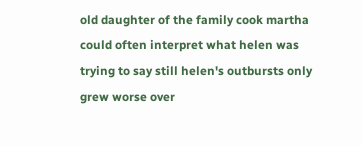old daughter of the family cook martha could often interpret what helen was trying to say still helen's outbursts only grew worse over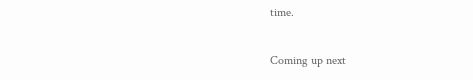time.

Coming up next